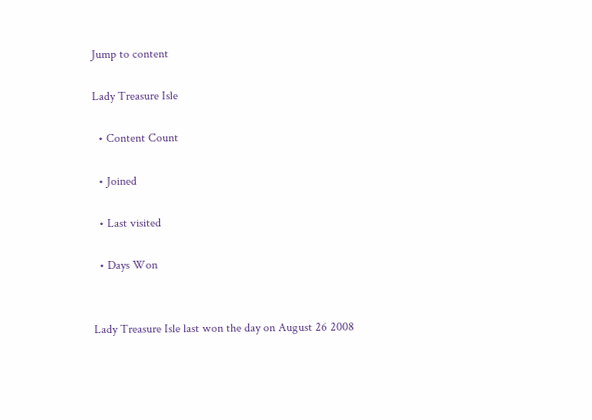Jump to content

Lady Treasure Isle

  • Content Count

  • Joined

  • Last visited

  • Days Won


Lady Treasure Isle last won the day on August 26 2008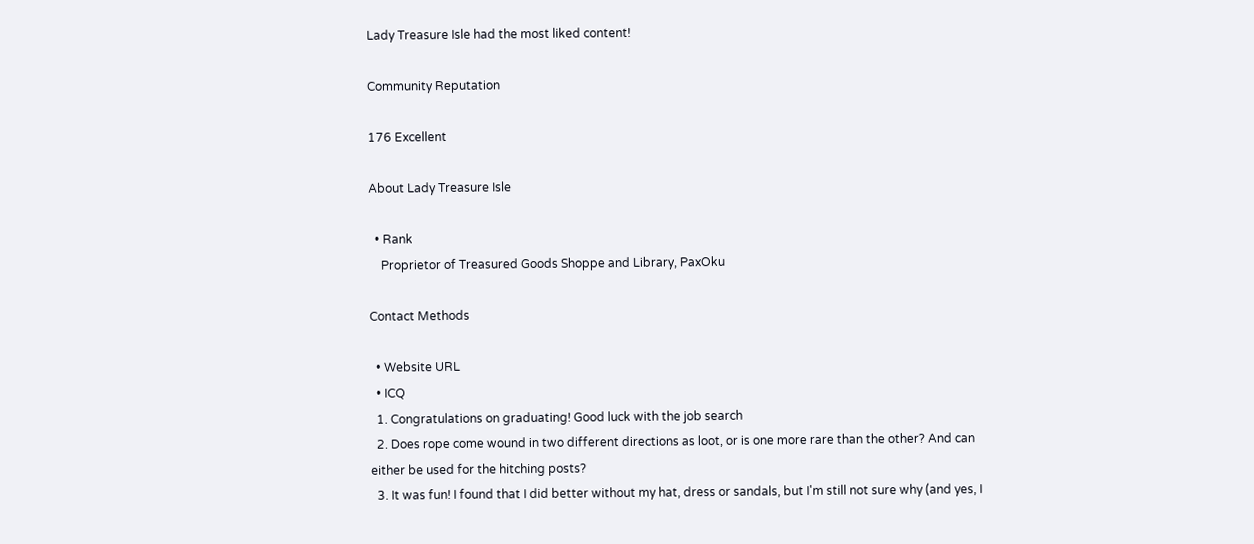Lady Treasure Isle had the most liked content!

Community Reputation

176 Excellent

About Lady Treasure Isle

  • Rank
    Proprietor of Treasured Goods Shoppe and Library, PaxOku

Contact Methods

  • Website URL
  • ICQ
  1. Congratulations on graduating! Good luck with the job search
  2. Does rope come wound in two different directions as loot, or is one more rare than the other? And can either be used for the hitching posts?
  3. It was fun! I found that I did better without my hat, dress or sandals, but I'm still not sure why (and yes, I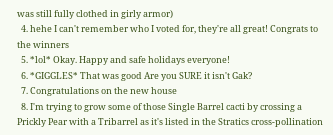was still fully clothed in girly armor)
  4. hehe I can't remember who I voted for, they're all great! Congrats to the winners
  5. *lol* Okay. Happy and safe holidays everyone!
  6. *GIGGLES* That was good Are you SURE it isn't Gak?
  7. Congratulations on the new house
  8. I'm trying to grow some of those Single Barrel cacti by crossing a Prickly Pear with a Tribarrel as it's listed in the Stratics cross-pollination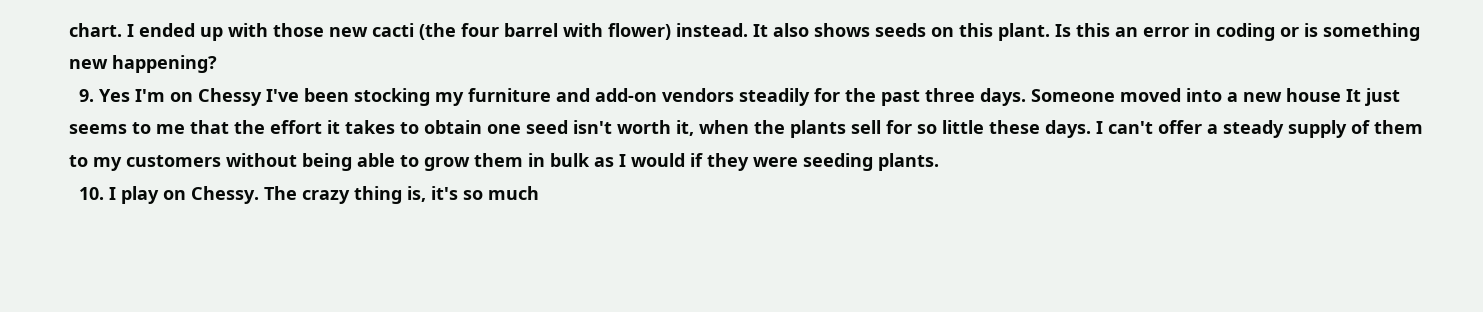chart. I ended up with those new cacti (the four barrel with flower) instead. It also shows seeds on this plant. Is this an error in coding or is something new happening?
  9. Yes I'm on Chessy I've been stocking my furniture and add-on vendors steadily for the past three days. Someone moved into a new house It just seems to me that the effort it takes to obtain one seed isn't worth it, when the plants sell for so little these days. I can't offer a steady supply of them to my customers without being able to grow them in bulk as I would if they were seeding plants.
  10. I play on Chessy. The crazy thing is, it's so much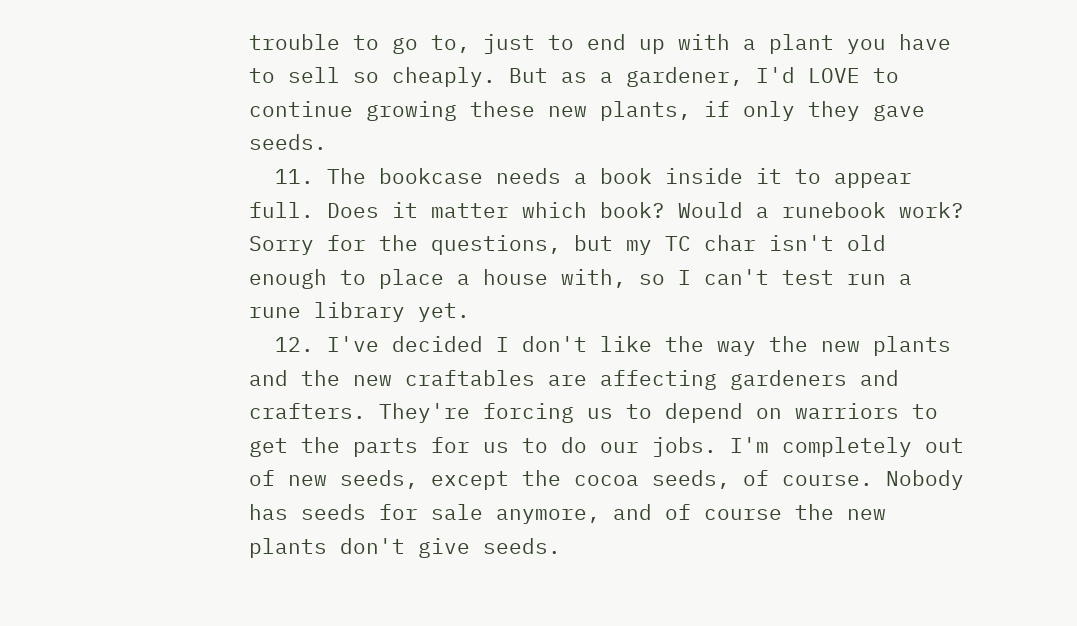trouble to go to, just to end up with a plant you have to sell so cheaply. But as a gardener, I'd LOVE to continue growing these new plants, if only they gave seeds.
  11. The bookcase needs a book inside it to appear full. Does it matter which book? Would a runebook work? Sorry for the questions, but my TC char isn't old enough to place a house with, so I can't test run a rune library yet.
  12. I've decided I don't like the way the new plants and the new craftables are affecting gardeners and crafters. They're forcing us to depend on warriors to get the parts for us to do our jobs. I'm completely out of new seeds, except the cocoa seeds, of course. Nobody has seeds for sale anymore, and of course the new plants don't give seeds.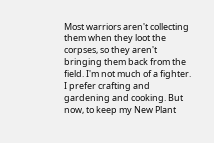Most warriors aren't collecting them when they loot the corpses, so they aren't bringing them back from the field. I'm not much of a fighter. I prefer crafting and gardening and cooking. But now, to keep my New Plant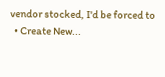vendor stocked, I'd be forced to
  • Create New...